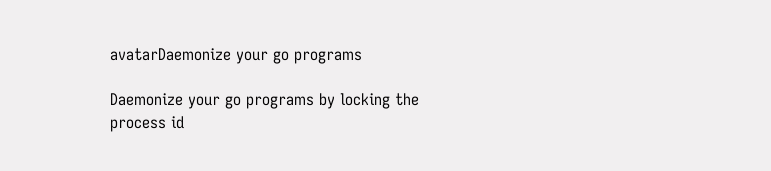avatarDaemonize your go programs

Daemonize your go programs by locking the process id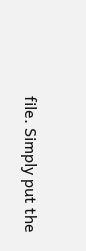file. Simply put the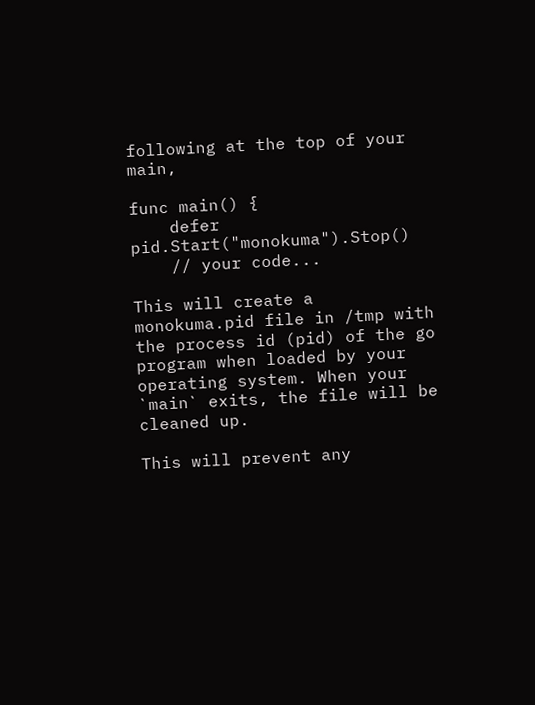following at the top of your main,

func main() {
    defer pid.Start("monokuma").Stop()
    // your code...

This will create a monokuma.pid file in /tmp with the process id (pid) of the go program when loaded by your operating system. When your `main` exits, the file will be cleaned up.

This will prevent any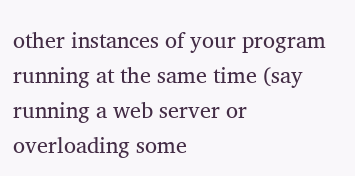other instances of your program running at the same time (say running a web server or overloading some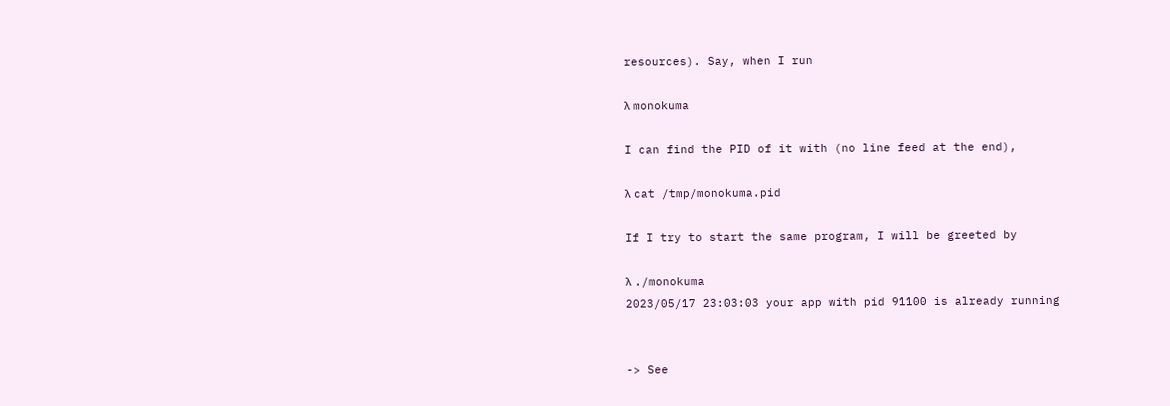resources). Say, when I run

λ monokuma

I can find the PID of it with (no line feed at the end),

λ cat /tmp/monokuma.pid

If I try to start the same program, I will be greeted by

λ ./monokuma
2023/05/17 23:03:03 your app with pid 91100 is already running


-> See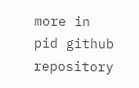more in pid github repository